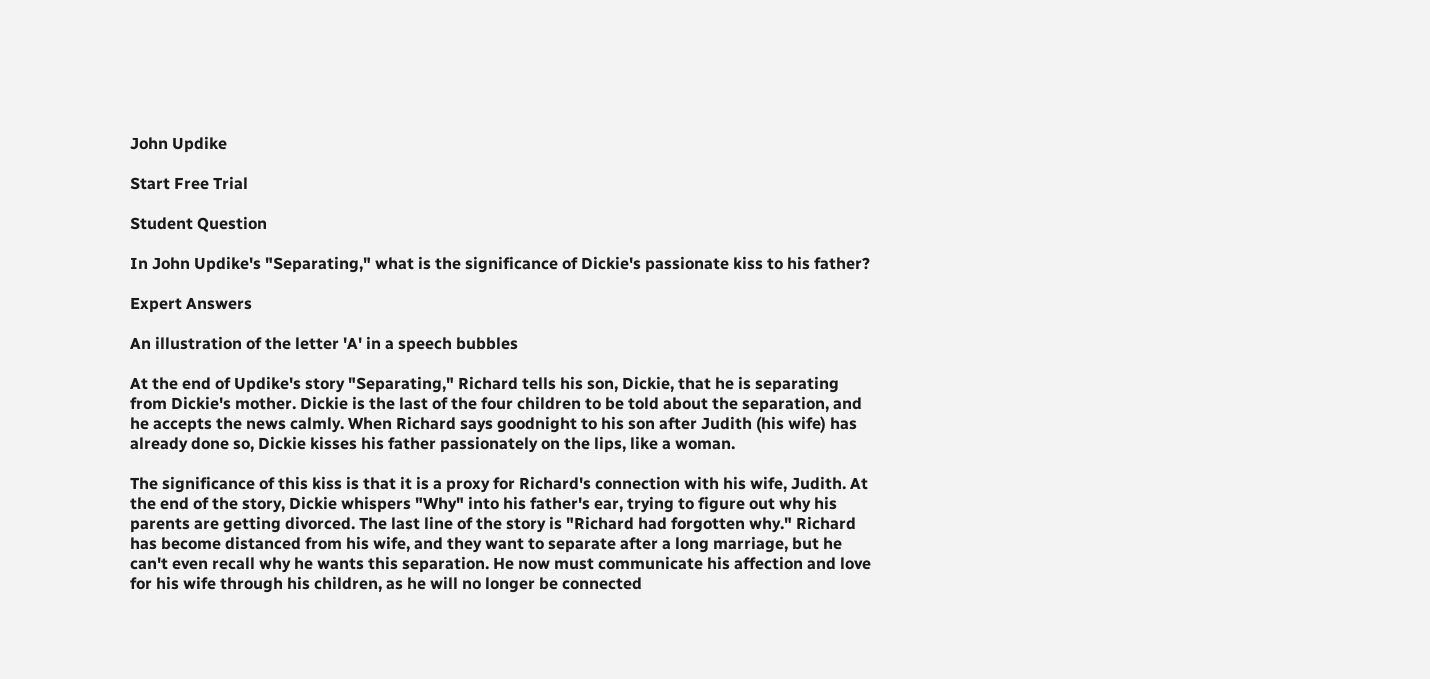John Updike

Start Free Trial

Student Question

In John Updike's "Separating," what is the significance of Dickie's passionate kiss to his father?

Expert Answers

An illustration of the letter 'A' in a speech bubbles

At the end of Updike's story "Separating," Richard tells his son, Dickie, that he is separating from Dickie's mother. Dickie is the last of the four children to be told about the separation, and he accepts the news calmly. When Richard says goodnight to his son after Judith (his wife) has already done so, Dickie kisses his father passionately on the lips, like a woman.

The significance of this kiss is that it is a proxy for Richard's connection with his wife, Judith. At the end of the story, Dickie whispers "Why" into his father's ear, trying to figure out why his parents are getting divorced. The last line of the story is "Richard had forgotten why." Richard has become distanced from his wife, and they want to separate after a long marriage, but he can't even recall why he wants this separation. He now must communicate his affection and love for his wife through his children, as he will no longer be connected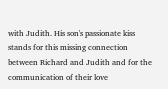with Judith. His son's passionate kiss stands for this missing connection between Richard and Judith and for the communication of their love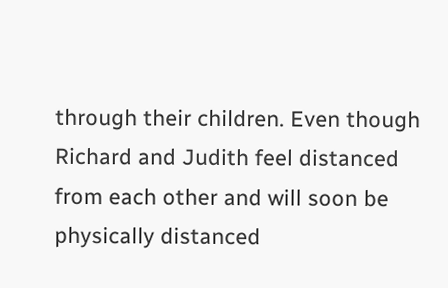through their children. Even though Richard and Judith feel distanced from each other and will soon be physically distanced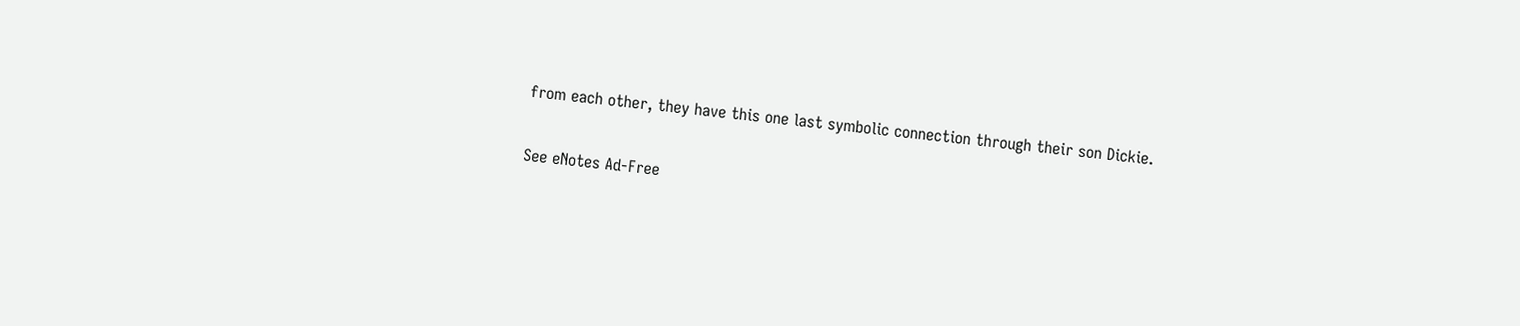from each other, they have this one last symbolic connection through their son Dickie.

See eNotes Ad-Free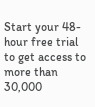Start your 48-hour free trial to get access to more than 30,000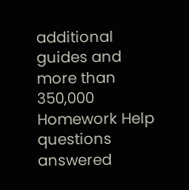additional guides and more than 350,000 Homework Help questions answered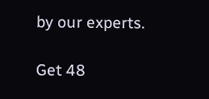by our experts.

Get 48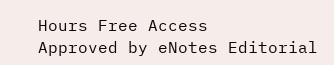Hours Free Access
Approved by eNotes Editorial